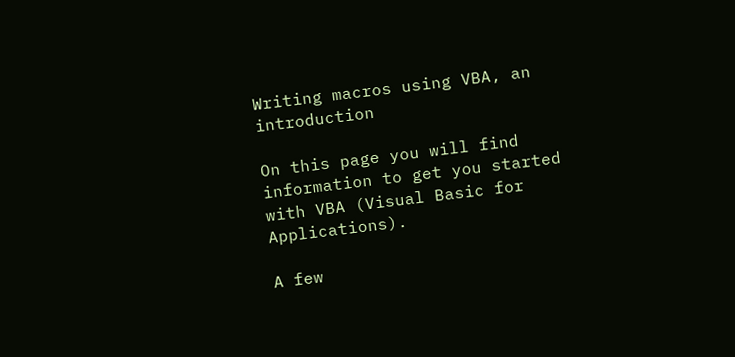Writing macros using VBA, an introduction

On this page you will find information to get you started with VBA (Visual Basic for Applications).

A few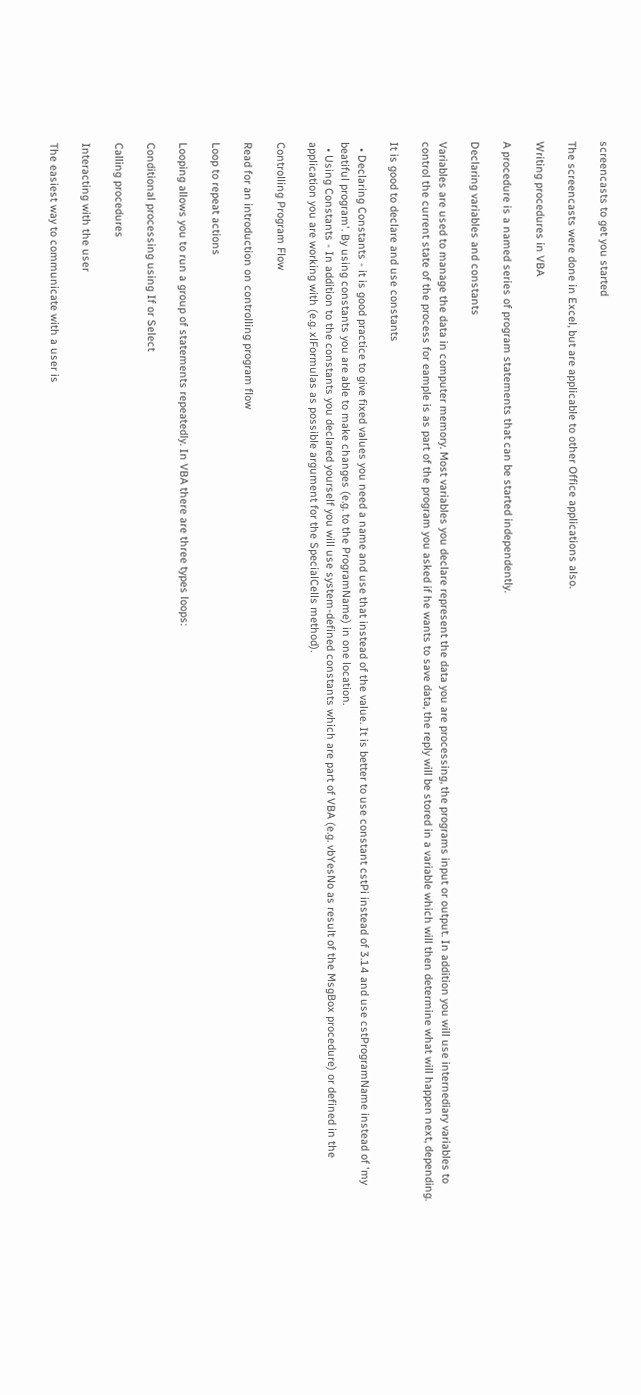screencasts to get you started

The screencasts were done in Excel, but are applicable to other Office applications also.

Writing procedures in VBA

A procedure is a named series of program statements that can be started independently.

Declaring variables and constants

Variables are used to manage the data in computer memory. Most variables you declare represent the data you are processing, the programs input or output. In addition you will use internediary variables to control the current state of the process for eample is as part of the program you asked if he wants to save data, the reply will be stored in a variable which will then determine what will happen next, depending.

It is good to declare and use constants

  • Declaring Constants - it is good practice to give fixed values you need a name and use that instead of the value. It is better to use constant cstPi instead of 3.14 and use cstProgramName instead of 'my beatiful program'. By using constants you are able to make changes (e.g. to the ProgramName) in one location.
  • Using Constants - In addition to the constants you declared yourself you will use system-defined constants which are part of VBA (e.g. vbYesNo as result of the MsgBox procedure) or defined in the application you are working with (e.g. xlFormulas as possible argument for the SpecialCells method).

Controlling Program Flow

Read for an introduction on controlling program flow

Loop to repeat actions

Looping allows you to run a group of statements repeatedly. In VBA there are three types loops:

Conditional processing using If or Select

Calling procedures

Interacting with the user

The easiest way to communicate with a user is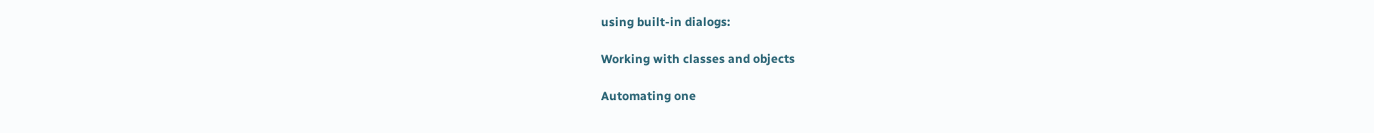using built-in dialogs:

Working with classes and objects

Automating one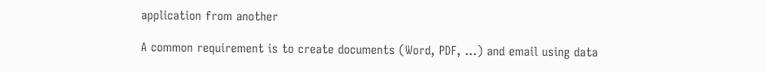application from another

A common requirement is to create documents (Word, PDF, ...) and email using data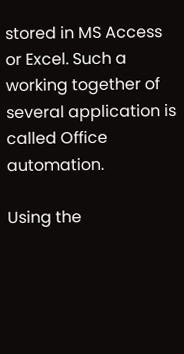stored in MS Access or Excel. Such a working together of several application is called Office automation.

Using the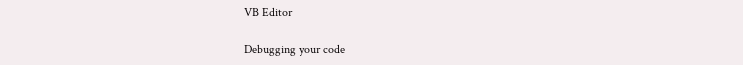VB Editor

Debugging your code